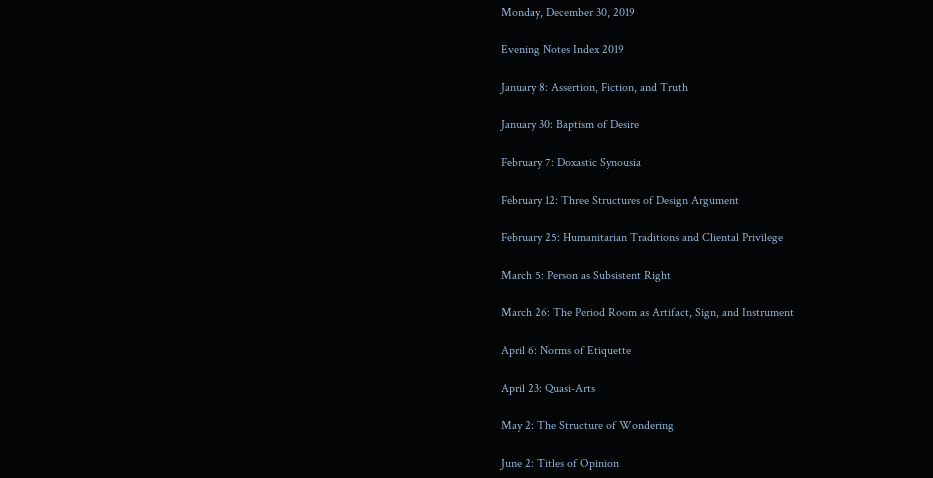Monday, December 30, 2019

Evening Notes Index 2019

January 8: Assertion, Fiction, and Truth

January 30: Baptism of Desire

February 7: Doxastic Synousia

February 12: Three Structures of Design Argument

February 25: Humanitarian Traditions and Cliental Privilege

March 5: Person as Subsistent Right

March 26: The Period Room as Artifact, Sign, and Instrument

April 6: Norms of Etiquette

April 23: Quasi-Arts

May 2: The Structure of Wondering

June 2: Titles of Opinion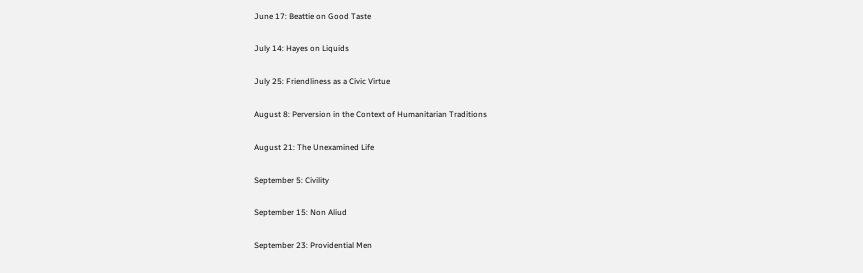June 17: Beattie on Good Taste

July 14: Hayes on Liquids

July 25: Friendliness as a Civic Virtue

August 8: Perversion in the Context of Humanitarian Traditions

August 21: The Unexamined Life

September 5: Civility

September 15: Non Aliud

September 23: Providential Men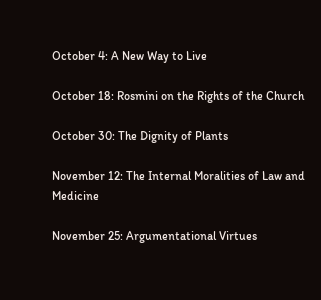October 4: A New Way to Live

October 18: Rosmini on the Rights of the Church

October 30: The Dignity of Plants

November 12: The Internal Moralities of Law and Medicine

November 25: Argumentational Virtues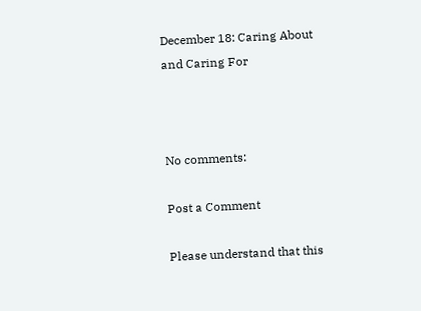December 18: Caring About and Caring For



No comments:

Post a Comment

Please understand that this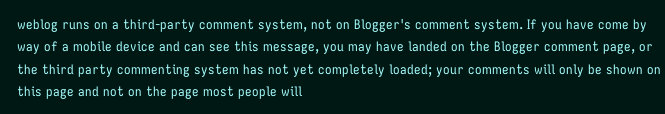weblog runs on a third-party comment system, not on Blogger's comment system. If you have come by way of a mobile device and can see this message, you may have landed on the Blogger comment page, or the third party commenting system has not yet completely loaded; your comments will only be shown on this page and not on the page most people will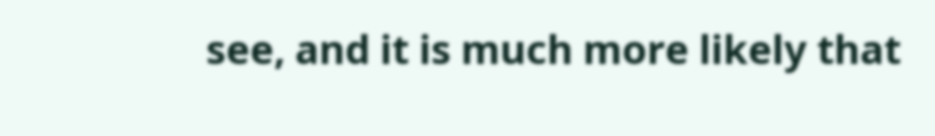see, and it is much more likely that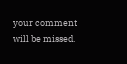your comment will be missed.